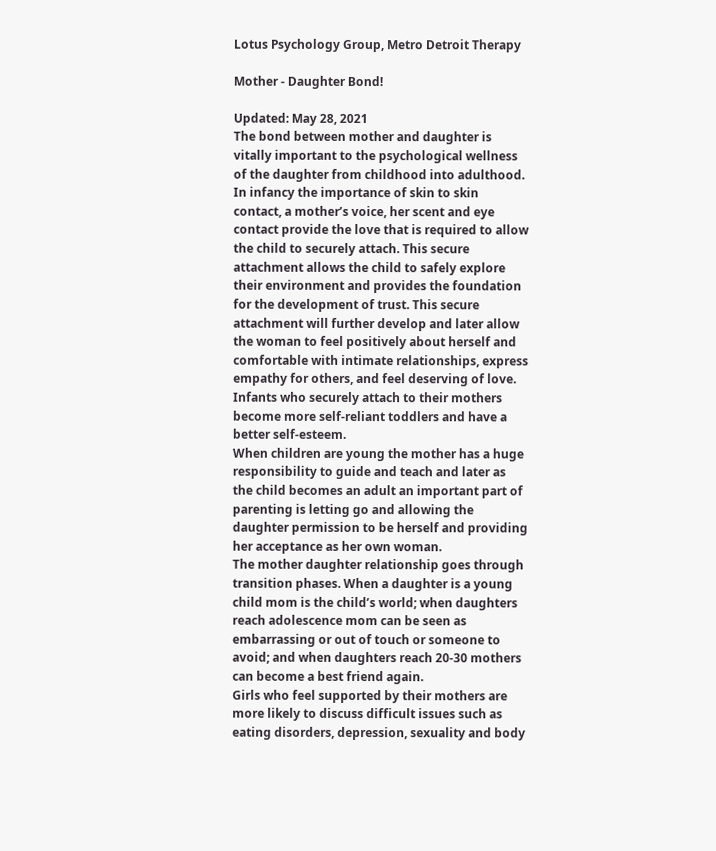Lotus Psychology Group, Metro Detroit Therapy

Mother - Daughter Bond!

Updated: May 28, 2021
The bond between mother and daughter is vitally important to the psychological wellness of the daughter from childhood into adulthood.
In infancy the importance of skin to skin contact, a mother’s voice, her scent and eye contact provide the love that is required to allow the child to securely attach. This secure attachment allows the child to safely explore their environment and provides the foundation for the development of trust. This secure attachment will further develop and later allow the woman to feel positively about herself and comfortable with intimate relationships, express empathy for others, and feel deserving of love. Infants who securely attach to their mothers become more self-reliant toddlers and have a better self-esteem.
When children are young the mother has a huge responsibility to guide and teach and later as the child becomes an adult an important part of parenting is letting go and allowing the daughter permission to be herself and providing her acceptance as her own woman.
The mother daughter relationship goes through transition phases. When a daughter is a young child mom is the child’s world; when daughters reach adolescence mom can be seen as embarrassing or out of touch or someone to avoid; and when daughters reach 20-30 mothers can become a best friend again.
Girls who feel supported by their mothers are more likely to discuss difficult issues such as eating disorders, depression, sexuality and body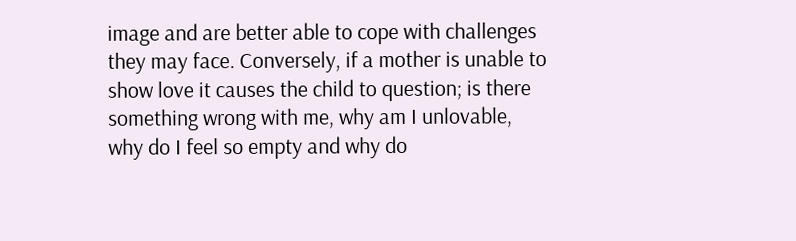image and are better able to cope with challenges they may face. Conversely, if a mother is unable to show love it causes the child to question; is there something wrong with me, why am I unlovable, why do I feel so empty and why do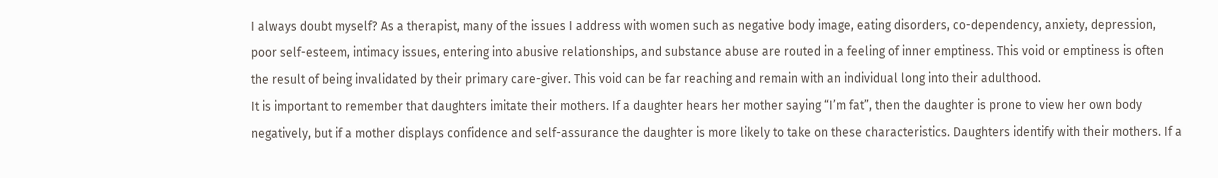I always doubt myself? As a therapist, many of the issues I address with women such as negative body image, eating disorders, co-dependency, anxiety, depression, poor self-esteem, intimacy issues, entering into abusive relationships, and substance abuse are routed in a feeling of inner emptiness. This void or emptiness is often the result of being invalidated by their primary care-giver. This void can be far reaching and remain with an individual long into their adulthood.
It is important to remember that daughters imitate their mothers. If a daughter hears her mother saying “I’m fat”, then the daughter is prone to view her own body negatively, but if a mother displays confidence and self-assurance the daughter is more likely to take on these characteristics. Daughters identify with their mothers. If a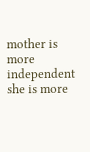mother is more independent she is more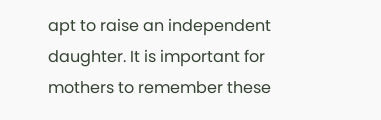apt to raise an independent daughter. It is important for mothers to remember these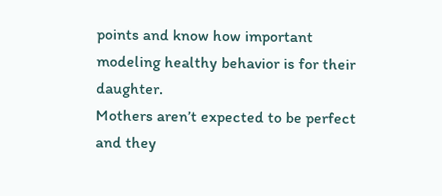points and know how important modeling healthy behavior is for their daughter.
Mothers aren’t expected to be perfect and they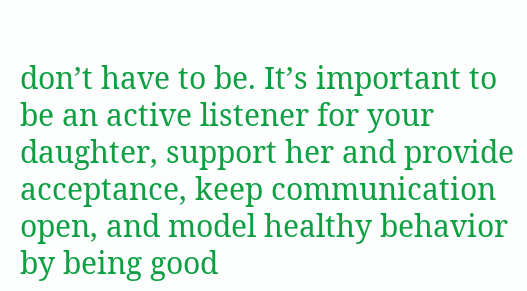don’t have to be. It’s important to be an active listener for your daughter, support her and provide acceptance, keep communication open, and model healthy behavior by being good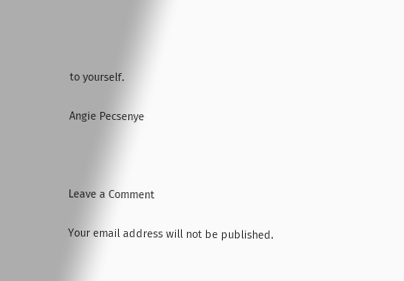to yourself.

Angie Pecsenye



Leave a Comment

Your email address will not be published.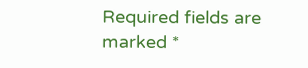Required fields are marked *